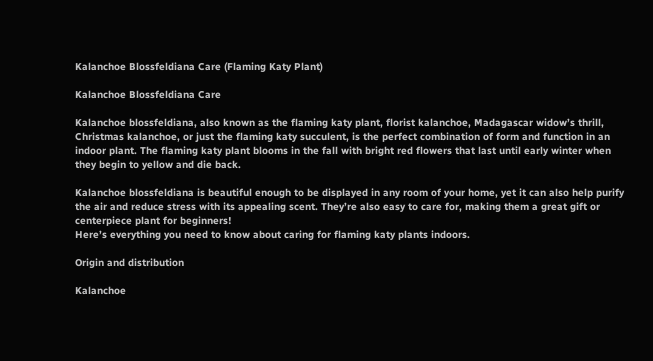Kalanchoe Blossfeldiana Care (Flaming Katy Plant)

Kalanchoe Blossfeldiana Care

Kalanchoe blossfeldiana, also known as the flaming katy plant, florist kalanchoe, Madagascar widow’s thrill, Christmas kalanchoe, or just the flaming katy succulent, is the perfect combination of form and function in an indoor plant. The flaming katy plant blooms in the fall with bright red flowers that last until early winter when they begin to yellow and die back.

Kalanchoe blossfeldiana is beautiful enough to be displayed in any room of your home, yet it can also help purify the air and reduce stress with its appealing scent. They’re also easy to care for, making them a great gift or centerpiece plant for beginners!
Here’s everything you need to know about caring for flaming katy plants indoors.

Origin and distribution

Kalanchoe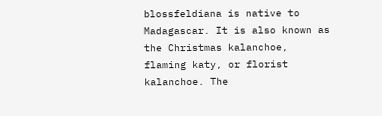blossfeldiana is native to Madagascar. It is also known as the Christmas kalanchoe, flaming katy, or florist kalanchoe. The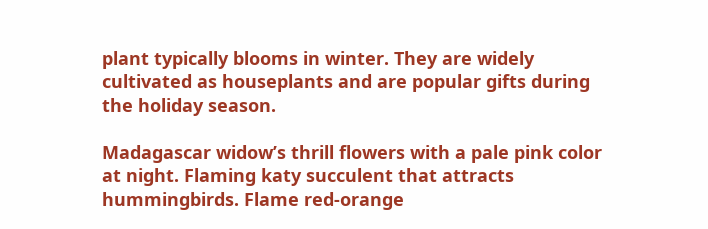plant typically blooms in winter. They are widely cultivated as houseplants and are popular gifts during the holiday season.

Madagascar widow’s thrill flowers with a pale pink color at night. Flaming katy succulent that attracts hummingbirds. Flame red-orange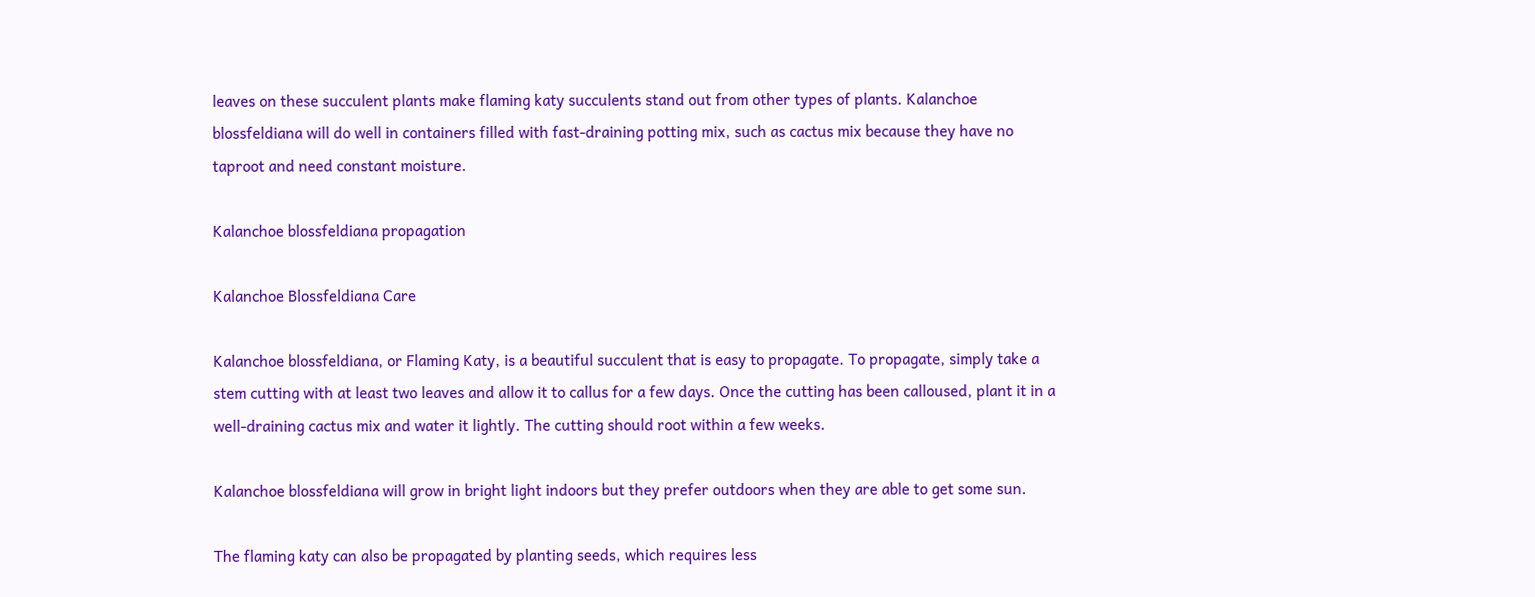leaves on these succulent plants make flaming katy succulents stand out from other types of plants. Kalanchoe blossfeldiana will do well in containers filled with fast-draining potting mix, such as cactus mix because they have no taproot and need constant moisture.

Kalanchoe blossfeldiana propagation

Kalanchoe Blossfeldiana Care

Kalanchoe blossfeldiana, or Flaming Katy, is a beautiful succulent that is easy to propagate. To propagate, simply take a stem cutting with at least two leaves and allow it to callus for a few days. Once the cutting has been calloused, plant it in a well-draining cactus mix and water it lightly. The cutting should root within a few weeks.

Kalanchoe blossfeldiana will grow in bright light indoors but they prefer outdoors when they are able to get some sun.

The flaming katy can also be propagated by planting seeds, which requires less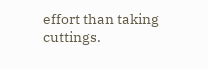effort than taking cuttings.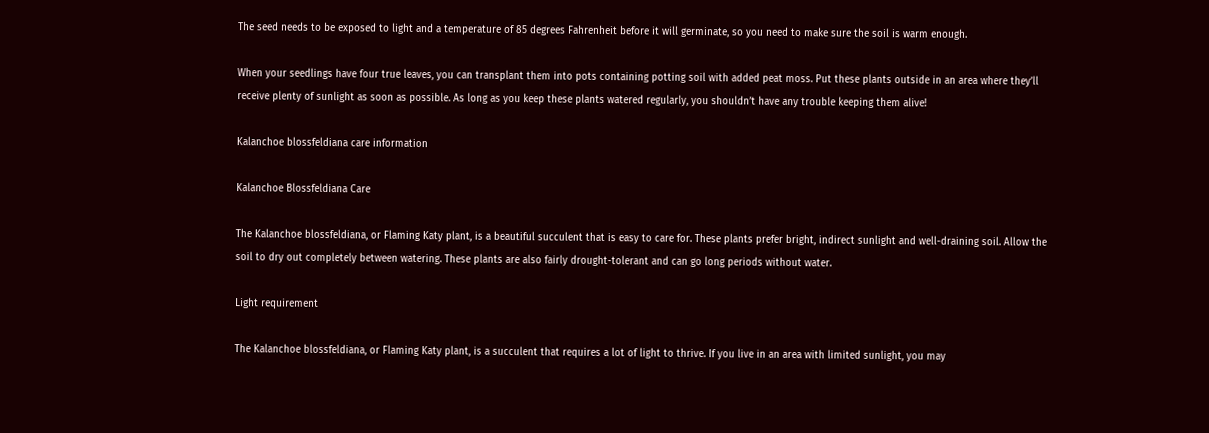The seed needs to be exposed to light and a temperature of 85 degrees Fahrenheit before it will germinate, so you need to make sure the soil is warm enough.

When your seedlings have four true leaves, you can transplant them into pots containing potting soil with added peat moss. Put these plants outside in an area where they’ll receive plenty of sunlight as soon as possible. As long as you keep these plants watered regularly, you shouldn’t have any trouble keeping them alive!

Kalanchoe blossfeldiana care information

Kalanchoe Blossfeldiana Care

The Kalanchoe blossfeldiana, or Flaming Katy plant, is a beautiful succulent that is easy to care for. These plants prefer bright, indirect sunlight and well-draining soil. Allow the soil to dry out completely between watering. These plants are also fairly drought-tolerant and can go long periods without water.

Light requirement

The Kalanchoe blossfeldiana, or Flaming Katy plant, is a succulent that requires a lot of light to thrive. If you live in an area with limited sunlight, you may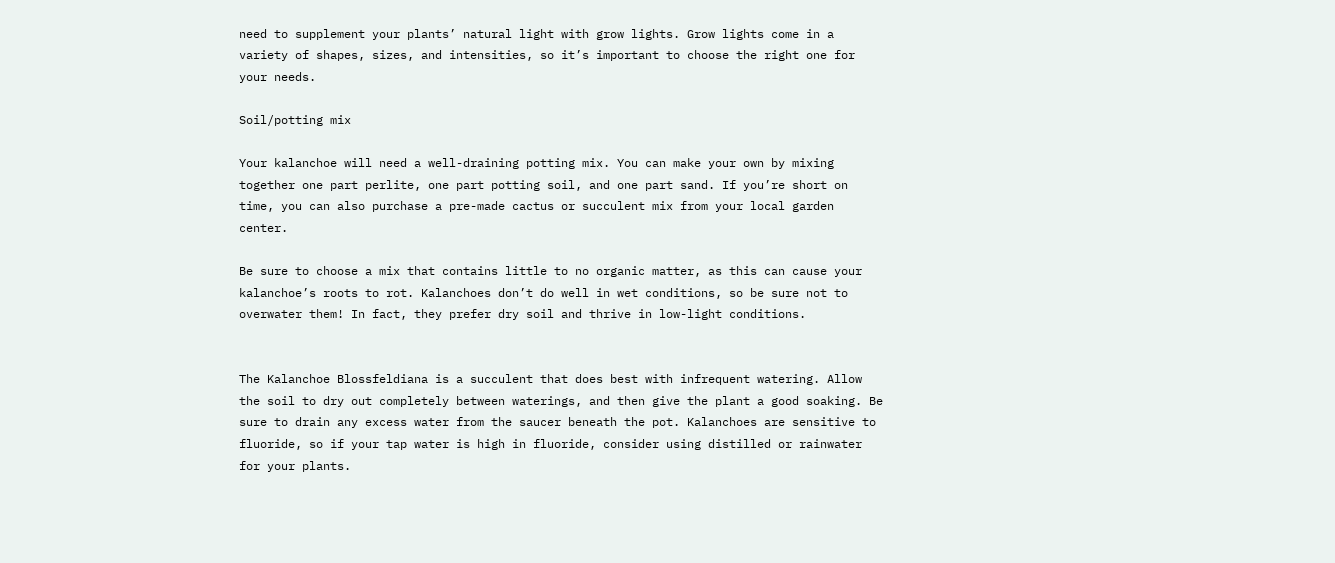need to supplement your plants’ natural light with grow lights. Grow lights come in a variety of shapes, sizes, and intensities, so it’s important to choose the right one for your needs.

Soil/potting mix

Your kalanchoe will need a well-draining potting mix. You can make your own by mixing together one part perlite, one part potting soil, and one part sand. If you’re short on time, you can also purchase a pre-made cactus or succulent mix from your local garden center.

Be sure to choose a mix that contains little to no organic matter, as this can cause your kalanchoe’s roots to rot. Kalanchoes don’t do well in wet conditions, so be sure not to overwater them! In fact, they prefer dry soil and thrive in low-light conditions.


The Kalanchoe Blossfeldiana is a succulent that does best with infrequent watering. Allow the soil to dry out completely between waterings, and then give the plant a good soaking. Be sure to drain any excess water from the saucer beneath the pot. Kalanchoes are sensitive to fluoride, so if your tap water is high in fluoride, consider using distilled or rainwater for your plants.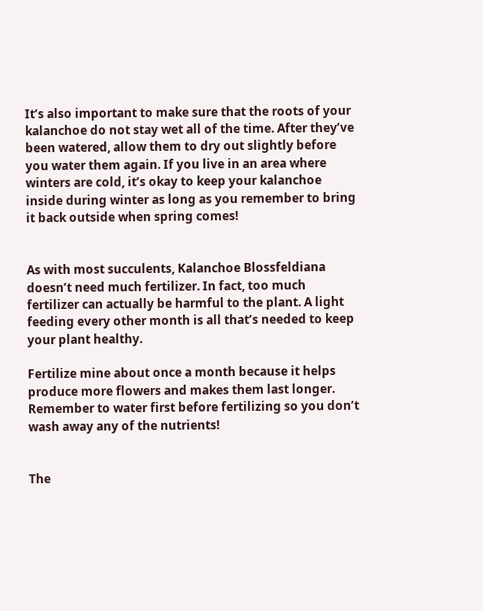It’s also important to make sure that the roots of your kalanchoe do not stay wet all of the time. After they’ve been watered, allow them to dry out slightly before you water them again. If you live in an area where winters are cold, it’s okay to keep your kalanchoe inside during winter as long as you remember to bring it back outside when spring comes!


As with most succulents, Kalanchoe Blossfeldiana doesn’t need much fertilizer. In fact, too much fertilizer can actually be harmful to the plant. A light feeding every other month is all that’s needed to keep your plant healthy.

Fertilize mine about once a month because it helps produce more flowers and makes them last longer. Remember to water first before fertilizing so you don’t wash away any of the nutrients!


The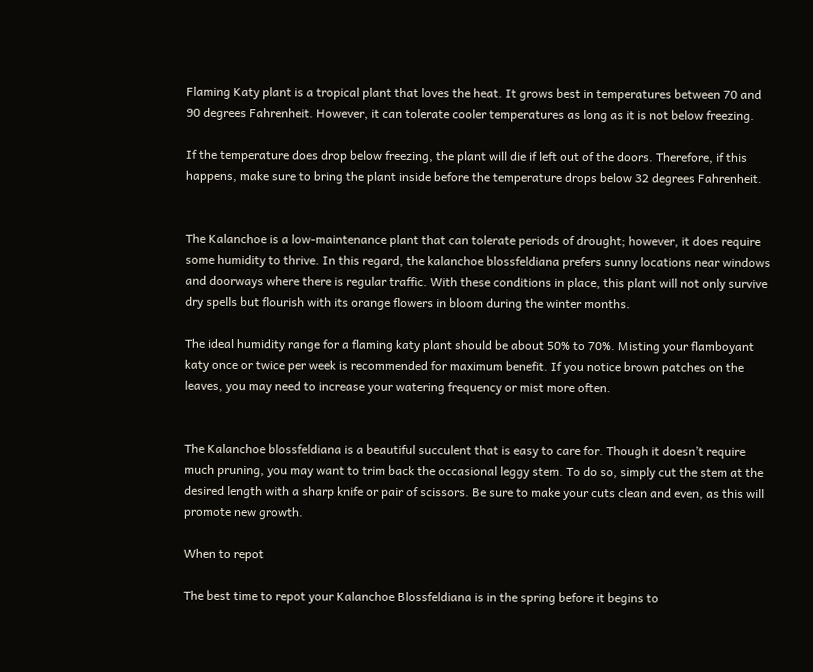Flaming Katy plant is a tropical plant that loves the heat. It grows best in temperatures between 70 and 90 degrees Fahrenheit. However, it can tolerate cooler temperatures as long as it is not below freezing.

If the temperature does drop below freezing, the plant will die if left out of the doors. Therefore, if this happens, make sure to bring the plant inside before the temperature drops below 32 degrees Fahrenheit.


The Kalanchoe is a low-maintenance plant that can tolerate periods of drought; however, it does require some humidity to thrive. In this regard, the kalanchoe blossfeldiana prefers sunny locations near windows and doorways where there is regular traffic. With these conditions in place, this plant will not only survive dry spells but flourish with its orange flowers in bloom during the winter months.

The ideal humidity range for a flaming katy plant should be about 50% to 70%. Misting your flamboyant katy once or twice per week is recommended for maximum benefit. If you notice brown patches on the leaves, you may need to increase your watering frequency or mist more often.


The Kalanchoe blossfeldiana is a beautiful succulent that is easy to care for. Though it doesn’t require much pruning, you may want to trim back the occasional leggy stem. To do so, simply cut the stem at the desired length with a sharp knife or pair of scissors. Be sure to make your cuts clean and even, as this will promote new growth.

When to repot

The best time to repot your Kalanchoe Blossfeldiana is in the spring before it begins to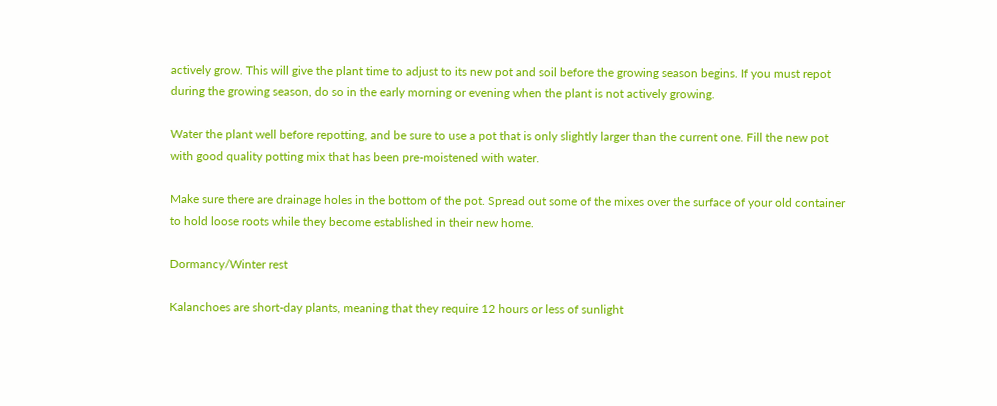actively grow. This will give the plant time to adjust to its new pot and soil before the growing season begins. If you must repot during the growing season, do so in the early morning or evening when the plant is not actively growing.

Water the plant well before repotting, and be sure to use a pot that is only slightly larger than the current one. Fill the new pot with good quality potting mix that has been pre-moistened with water.

Make sure there are drainage holes in the bottom of the pot. Spread out some of the mixes over the surface of your old container to hold loose roots while they become established in their new home.

Dormancy/Winter rest

Kalanchoes are short-day plants, meaning that they require 12 hours or less of sunlight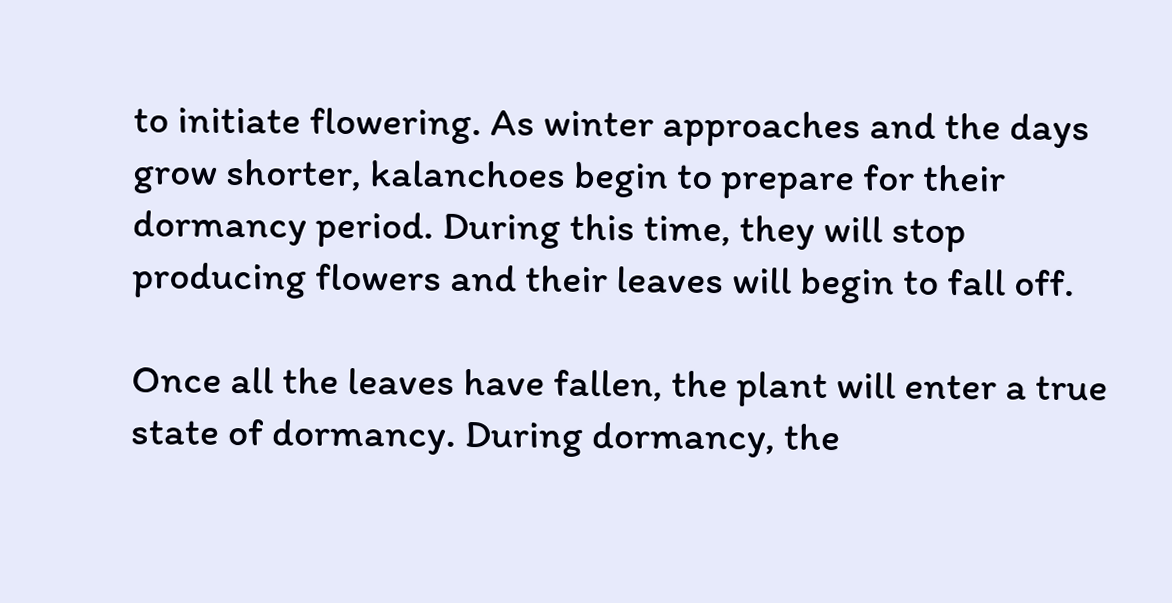to initiate flowering. As winter approaches and the days grow shorter, kalanchoes begin to prepare for their dormancy period. During this time, they will stop producing flowers and their leaves will begin to fall off.

Once all the leaves have fallen, the plant will enter a true state of dormancy. During dormancy, the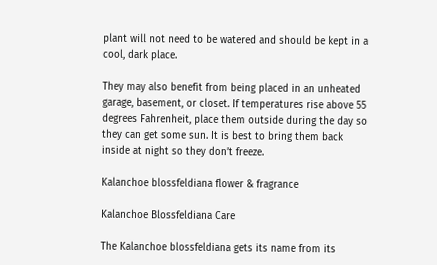plant will not need to be watered and should be kept in a cool, dark place.

They may also benefit from being placed in an unheated garage, basement, or closet. If temperatures rise above 55 degrees Fahrenheit, place them outside during the day so they can get some sun. It is best to bring them back inside at night so they don’t freeze.

Kalanchoe blossfeldiana flower & fragrance

Kalanchoe Blossfeldiana Care

The Kalanchoe blossfeldiana gets its name from its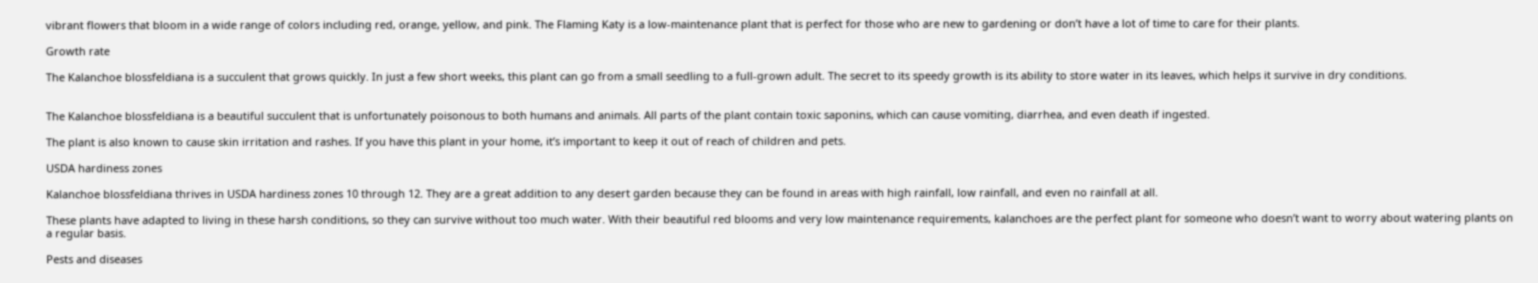vibrant flowers that bloom in a wide range of colors including red, orange, yellow, and pink. The Flaming Katy is a low-maintenance plant that is perfect for those who are new to gardening or don’t have a lot of time to care for their plants.

Growth rate

The Kalanchoe blossfeldiana is a succulent that grows quickly. In just a few short weeks, this plant can go from a small seedling to a full-grown adult. The secret to its speedy growth is its ability to store water in its leaves, which helps it survive in dry conditions.


The Kalanchoe blossfeldiana is a beautiful succulent that is unfortunately poisonous to both humans and animals. All parts of the plant contain toxic saponins, which can cause vomiting, diarrhea, and even death if ingested.

The plant is also known to cause skin irritation and rashes. If you have this plant in your home, it’s important to keep it out of reach of children and pets.

USDA hardiness zones

Kalanchoe blossfeldiana thrives in USDA hardiness zones 10 through 12. They are a great addition to any desert garden because they can be found in areas with high rainfall, low rainfall, and even no rainfall at all.

These plants have adapted to living in these harsh conditions, so they can survive without too much water. With their beautiful red blooms and very low maintenance requirements, kalanchoes are the perfect plant for someone who doesn’t want to worry about watering plants on a regular basis.

Pests and diseases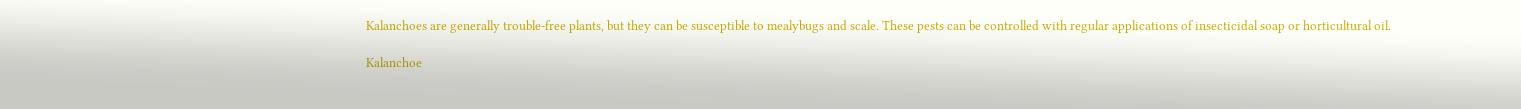Kalanchoes are generally trouble-free plants, but they can be susceptible to mealybugs and scale. These pests can be controlled with regular applications of insecticidal soap or horticultural oil.

Kalanchoe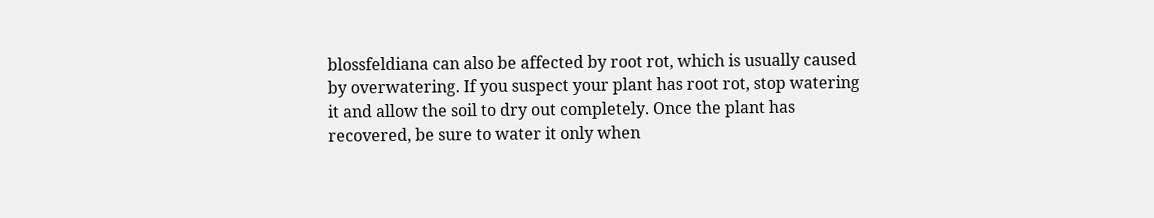blossfeldiana can also be affected by root rot, which is usually caused by overwatering. If you suspect your plant has root rot, stop watering it and allow the soil to dry out completely. Once the plant has recovered, be sure to water it only when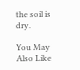the soil is dry.

You May Also Like